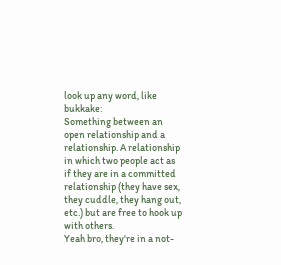look up any word, like bukkake:
Something between an open relationship and a relationship. A relationship in which two people act as if they are in a committed relationship (they have sex, they cuddle, they hang out, etc.) but are free to hook up with others.
Yeah bro, they're in a not-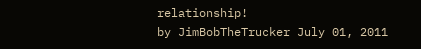relationship!
by JimBobTheTrucker July 01, 2011